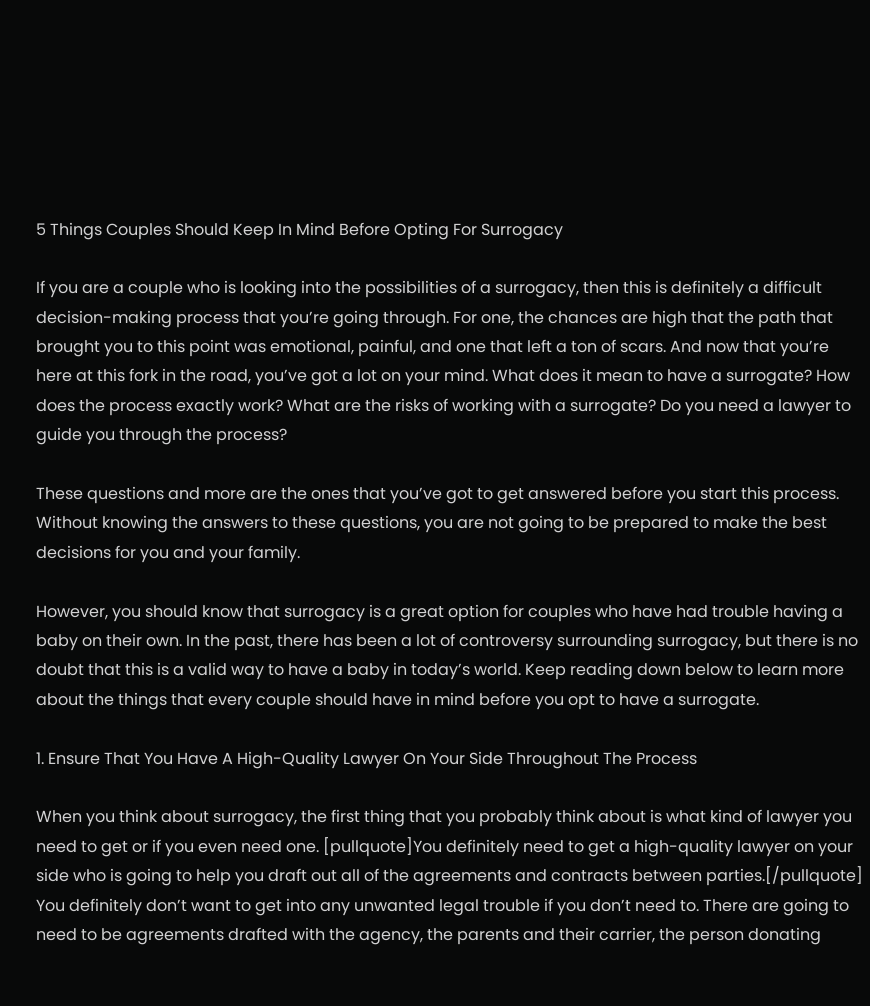5 Things Couples Should Keep In Mind Before Opting For Surrogacy

If you are a couple who is looking into the possibilities of a surrogacy, then this is definitely a difficult decision-making process that you’re going through. For one, the chances are high that the path that brought you to this point was emotional, painful, and one that left a ton of scars. And now that you’re here at this fork in the road, you’ve got a lot on your mind. What does it mean to have a surrogate? How does the process exactly work? What are the risks of working with a surrogate? Do you need a lawyer to guide you through the process?

These questions and more are the ones that you’ve got to get answered before you start this process. Without knowing the answers to these questions, you are not going to be prepared to make the best decisions for you and your family.

However, you should know that surrogacy is a great option for couples who have had trouble having a baby on their own. In the past, there has been a lot of controversy surrounding surrogacy, but there is no doubt that this is a valid way to have a baby in today’s world. Keep reading down below to learn more about the things that every couple should have in mind before you opt to have a surrogate.

1. Ensure That You Have A High-Quality Lawyer On Your Side Throughout The Process

When you think about surrogacy, the first thing that you probably think about is what kind of lawyer you need to get or if you even need one. [pullquote]You definitely need to get a high-quality lawyer on your side who is going to help you draft out all of the agreements and contracts between parties.[/pullquote] You definitely don’t want to get into any unwanted legal trouble if you don’t need to. There are going to need to be agreements drafted with the agency, the parents and their carrier, the person donating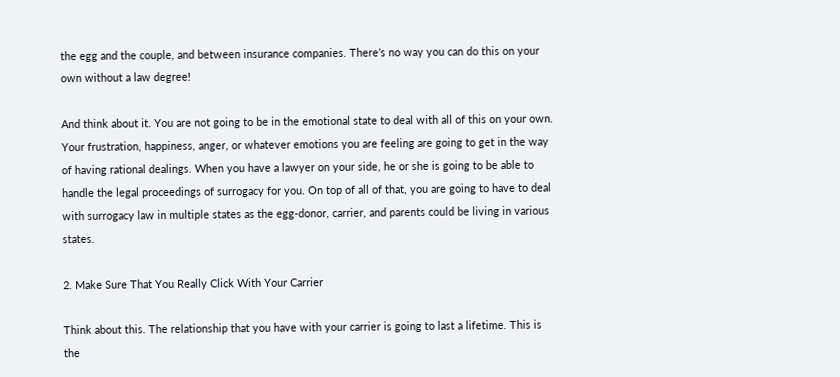the egg and the couple, and between insurance companies. There’s no way you can do this on your own without a law degree!

And think about it. You are not going to be in the emotional state to deal with all of this on your own. Your frustration, happiness, anger, or whatever emotions you are feeling are going to get in the way of having rational dealings. When you have a lawyer on your side, he or she is going to be able to handle the legal proceedings of surrogacy for you. On top of all of that, you are going to have to deal with surrogacy law in multiple states as the egg-donor, carrier, and parents could be living in various states.

2. Make Sure That You Really Click With Your Carrier

Think about this. The relationship that you have with your carrier is going to last a lifetime. This is the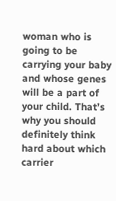woman who is going to be carrying your baby and whose genes will be a part of your child. That’s why you should definitely think hard about which carrier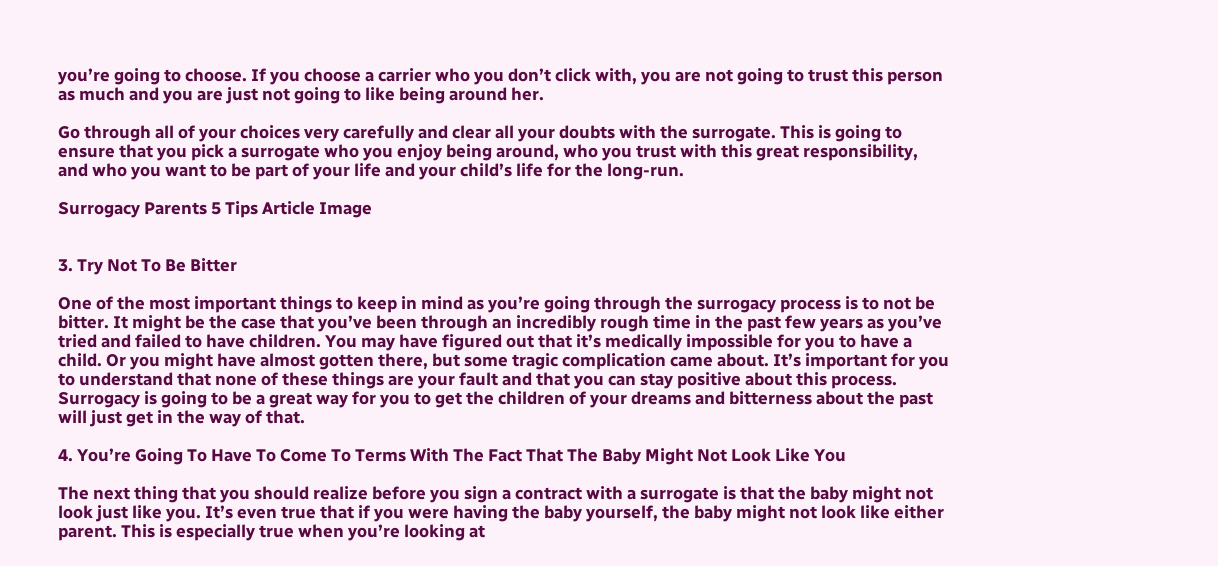you’re going to choose. If you choose a carrier who you don’t click with, you are not going to trust this person as much and you are just not going to like being around her.

Go through all of your choices very carefully and clear all your doubts with the surrogate. This is going to ensure that you pick a surrogate who you enjoy being around, who you trust with this great responsibility, and who you want to be part of your life and your child’s life for the long-run.

Surrogacy Parents 5 Tips Article Image


3. Try Not To Be Bitter

One of the most important things to keep in mind as you’re going through the surrogacy process is to not be bitter. It might be the case that you’ve been through an incredibly rough time in the past few years as you’ve tried and failed to have children. You may have figured out that it’s medically impossible for you to have a child. Or you might have almost gotten there, but some tragic complication came about. It’s important for you to understand that none of these things are your fault and that you can stay positive about this process. Surrogacy is going to be a great way for you to get the children of your dreams and bitterness about the past will just get in the way of that.

4. You’re Going To Have To Come To Terms With The Fact That The Baby Might Not Look Like You

The next thing that you should realize before you sign a contract with a surrogate is that the baby might not look just like you. It’s even true that if you were having the baby yourself, the baby might not look like either parent. This is especially true when you’re looking at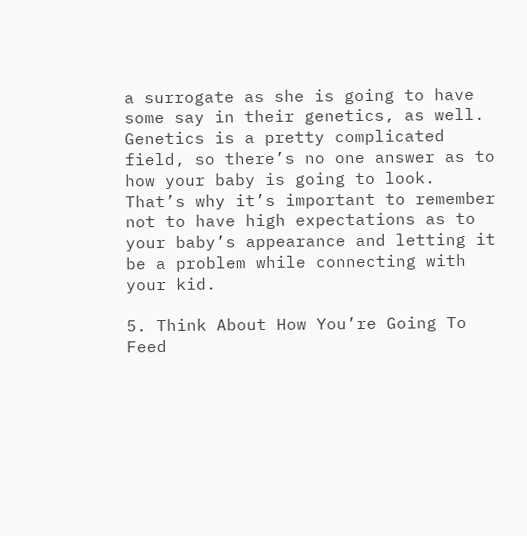a surrogate as she is going to have some say in their genetics, as well. Genetics is a pretty complicated field, so there’s no one answer as to how your baby is going to look. That’s why it’s important to remember not to have high expectations as to your baby’s appearance and letting it be a problem while connecting with your kid.

5. Think About How You’re Going To Feed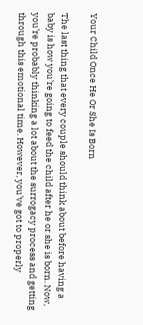Your Child Once He Or She Is Born

The last thing that every couple should think about before having a baby is how you’re going to feed the child after he or she is born. Now, you’re probably thinking a lot about the surrogacy process and getting through this emotional time. However, you’ve got to properly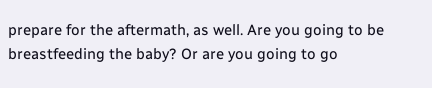prepare for the aftermath, as well. Are you going to be breastfeeding the baby? Or are you going to go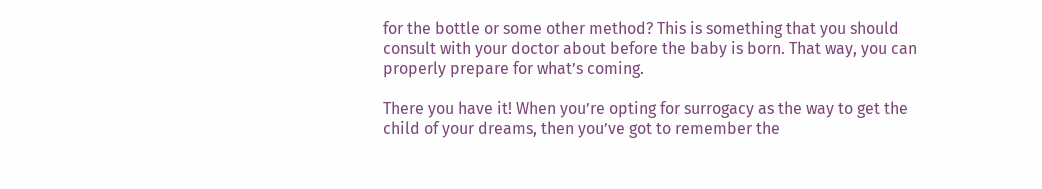for the bottle or some other method? This is something that you should consult with your doctor about before the baby is born. That way, you can properly prepare for what’s coming.

There you have it! When you’re opting for surrogacy as the way to get the child of your dreams, then you’ve got to remember the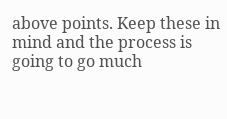above points. Keep these in mind and the process is going to go much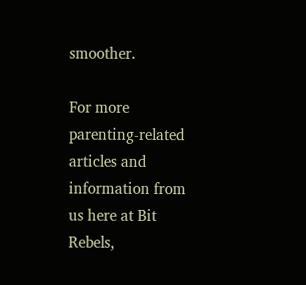smoother.

For more parenting-related articles and information from us here at Bit Rebels,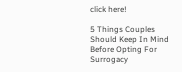click here!

5 Things Couples Should Keep In Mind Before Opting For Surrogacy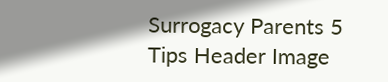Surrogacy Parents 5 Tips Header Image